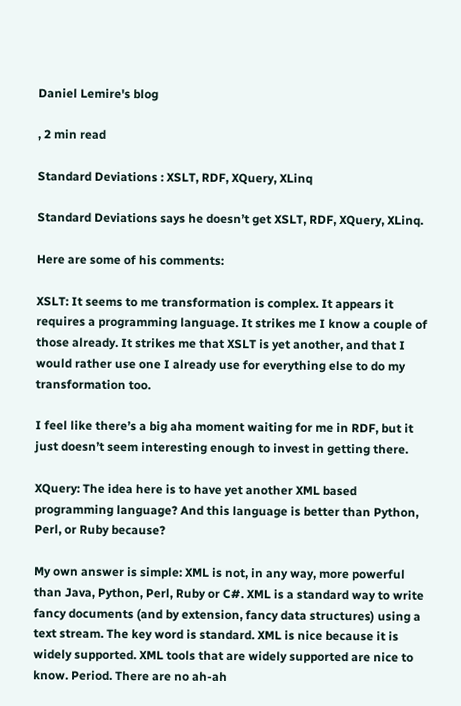Daniel Lemire's blog

, 2 min read

Standard Deviations : XSLT, RDF, XQuery, XLinq

Standard Deviations says he doesn’t get XSLT, RDF, XQuery, XLinq.

Here are some of his comments:

XSLT: It seems to me transformation is complex. It appears it requires a programming language. It strikes me I know a couple of those already. It strikes me that XSLT is yet another, and that I would rather use one I already use for everything else to do my transformation too.

I feel like there’s a big aha moment waiting for me in RDF, but it just doesn’t seem interesting enough to invest in getting there.

XQuery: The idea here is to have yet another XML based programming language? And this language is better than Python, Perl, or Ruby because?

My own answer is simple: XML is not, in any way, more powerful than Java, Python, Perl, Ruby or C#. XML is a standard way to write fancy documents (and by extension, fancy data structures) using a text stream. The key word is standard. XML is nice because it is widely supported. XML tools that are widely supported are nice to know. Period. There are no ah-ah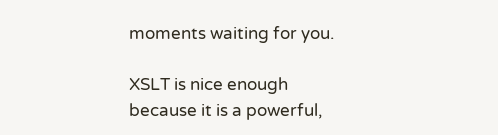moments waiting for you.

XSLT is nice enough because it is a powerful,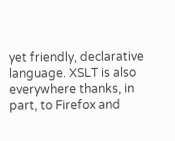yet friendly, declarative language. XSLT is also everywhere thanks, in part, to Firefox and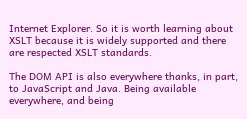Internet Explorer. So it is worth learning about XSLT because it is widely supported and there are respected XSLT standards.

The DOM API is also everywhere thanks, in part, to JavaScript and Java. Being available everywhere, and being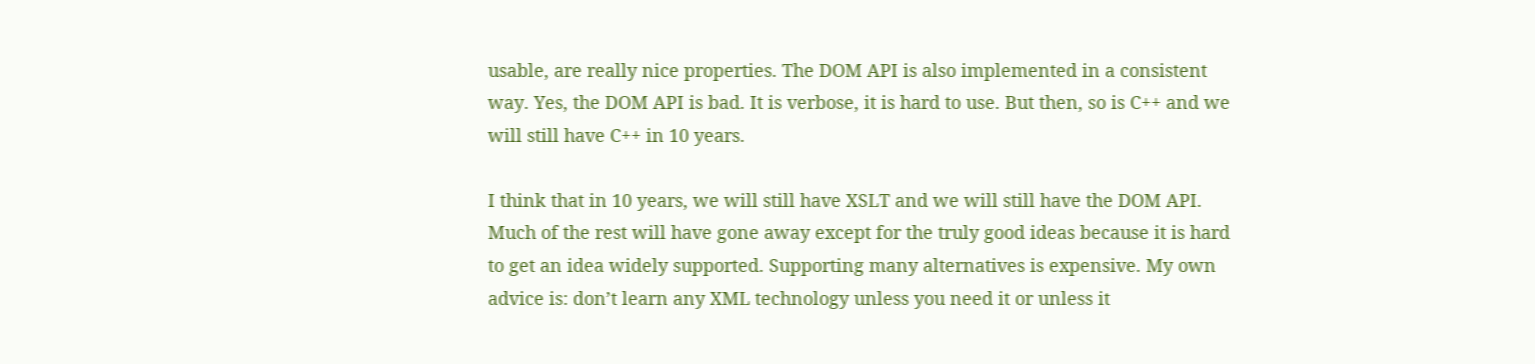usable, are really nice properties. The DOM API is also implemented in a consistent way. Yes, the DOM API is bad. It is verbose, it is hard to use. But then, so is C++ and we will still have C++ in 10 years.

I think that in 10 years, we will still have XSLT and we will still have the DOM API. Much of the rest will have gone away except for the truly good ideas because it is hard to get an idea widely supported. Supporting many alternatives is expensive. My own advice is: don’t learn any XML technology unless you need it or unless it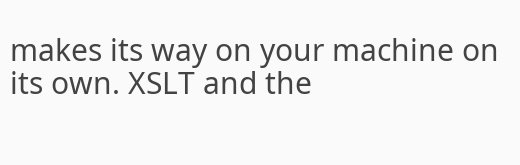makes its way on your machine on its own. XSLT and the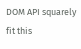DOM API squarely fit this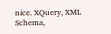nice. XQuery, XML Schema,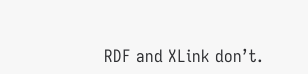RDF and XLink don’t.